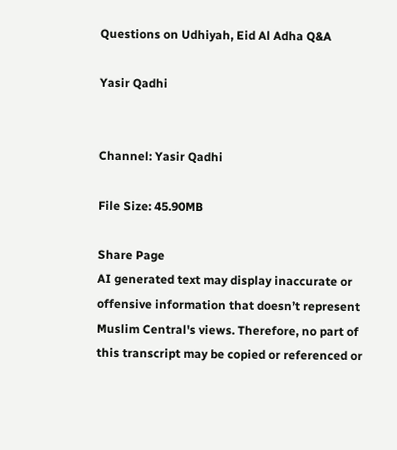Questions on Udhiyah, Eid Al Adha Q&A

Yasir Qadhi


Channel: Yasir Qadhi

File Size: 45.90MB

Share Page
AI generated text may display inaccurate or offensive information that doesn’t represent Muslim Central's views. Therefore, no part of this transcript may be copied or referenced or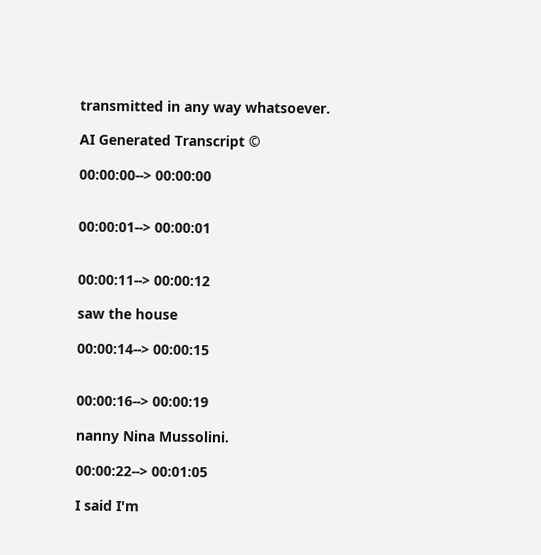transmitted in any way whatsoever.

AI Generated Transcript ©

00:00:00--> 00:00:00


00:00:01--> 00:00:01


00:00:11--> 00:00:12

saw the house

00:00:14--> 00:00:15


00:00:16--> 00:00:19

nanny Nina Mussolini.

00:00:22--> 00:01:05

I said I'm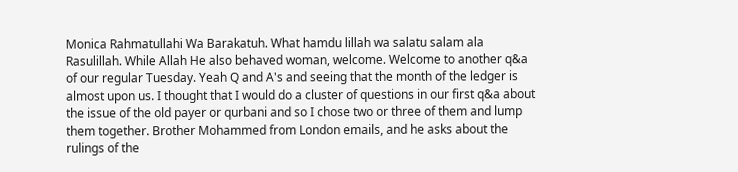Monica Rahmatullahi Wa Barakatuh. What hamdu lillah wa salatu salam ala Rasulillah. While Allah He also behaved woman, welcome. Welcome to another q&a of our regular Tuesday. Yeah Q and A's and seeing that the month of the ledger is almost upon us. I thought that I would do a cluster of questions in our first q&a about the issue of the old payer or qurbani and so I chose two or three of them and lump them together. Brother Mohammed from London emails, and he asks about the rulings of the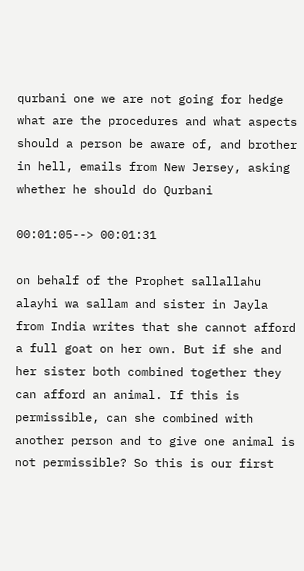qurbani one we are not going for hedge what are the procedures and what aspects should a person be aware of, and brother in hell, emails from New Jersey, asking whether he should do Qurbani

00:01:05--> 00:01:31

on behalf of the Prophet sallallahu alayhi wa sallam and sister in Jayla from India writes that she cannot afford a full goat on her own. But if she and her sister both combined together they can afford an animal. If this is permissible, can she combined with another person and to give one animal is not permissible? So this is our first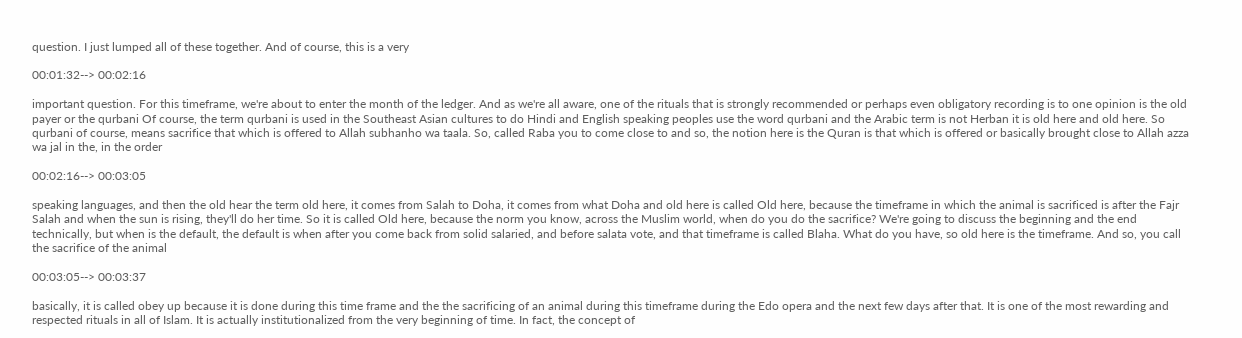question. I just lumped all of these together. And of course, this is a very

00:01:32--> 00:02:16

important question. For this timeframe, we're about to enter the month of the ledger. And as we're all aware, one of the rituals that is strongly recommended or perhaps even obligatory recording is to one opinion is the old payer or the qurbani Of course, the term qurbani is used in the Southeast Asian cultures to do Hindi and English speaking peoples use the word qurbani and the Arabic term is not Herban it is old here and old here. So qurbani of course, means sacrifice that which is offered to Allah subhanho wa taala. So, called Raba you to come close to and so, the notion here is the Quran is that which is offered or basically brought close to Allah azza wa jal in the, in the order

00:02:16--> 00:03:05

speaking languages, and then the old hear the term old here, it comes from Salah to Doha, it comes from what Doha and old here is called Old here, because the timeframe in which the animal is sacrificed is after the Fajr Salah and when the sun is rising, they'll do her time. So it is called Old here, because the norm you know, across the Muslim world, when do you do the sacrifice? We're going to discuss the beginning and the end technically, but when is the default, the default is when after you come back from solid salaried, and before salata vote, and that timeframe is called Blaha. What do you have, so old here is the timeframe. And so, you call the sacrifice of the animal

00:03:05--> 00:03:37

basically, it is called obey up because it is done during this time frame and the the sacrificing of an animal during this timeframe during the Edo opera and the next few days after that. It is one of the most rewarding and respected rituals in all of Islam. It is actually institutionalized from the very beginning of time. In fact, the concept of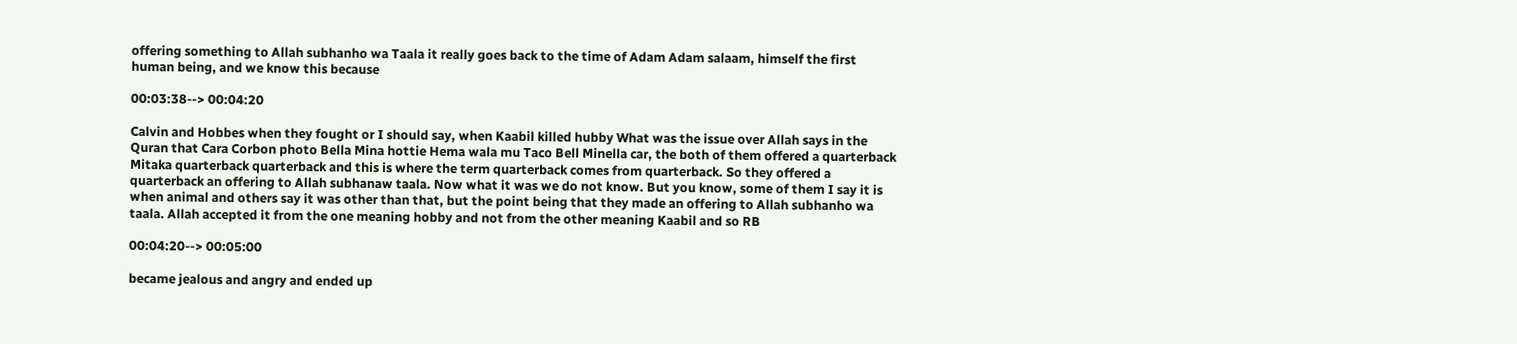offering something to Allah subhanho wa Taala it really goes back to the time of Adam Adam salaam, himself the first human being, and we know this because

00:03:38--> 00:04:20

Calvin and Hobbes when they fought or I should say, when Kaabil killed hubby What was the issue over Allah says in the Quran that Cara Corbon photo Bella Mina hottie Hema wala mu Taco Bell Minella car, the both of them offered a quarterback Mitaka quarterback quarterback and this is where the term quarterback comes from quarterback. So they offered a quarterback an offering to Allah subhanaw taala. Now what it was we do not know. But you know, some of them I say it is when animal and others say it was other than that, but the point being that they made an offering to Allah subhanho wa taala. Allah accepted it from the one meaning hobby and not from the other meaning Kaabil and so RB

00:04:20--> 00:05:00

became jealous and angry and ended up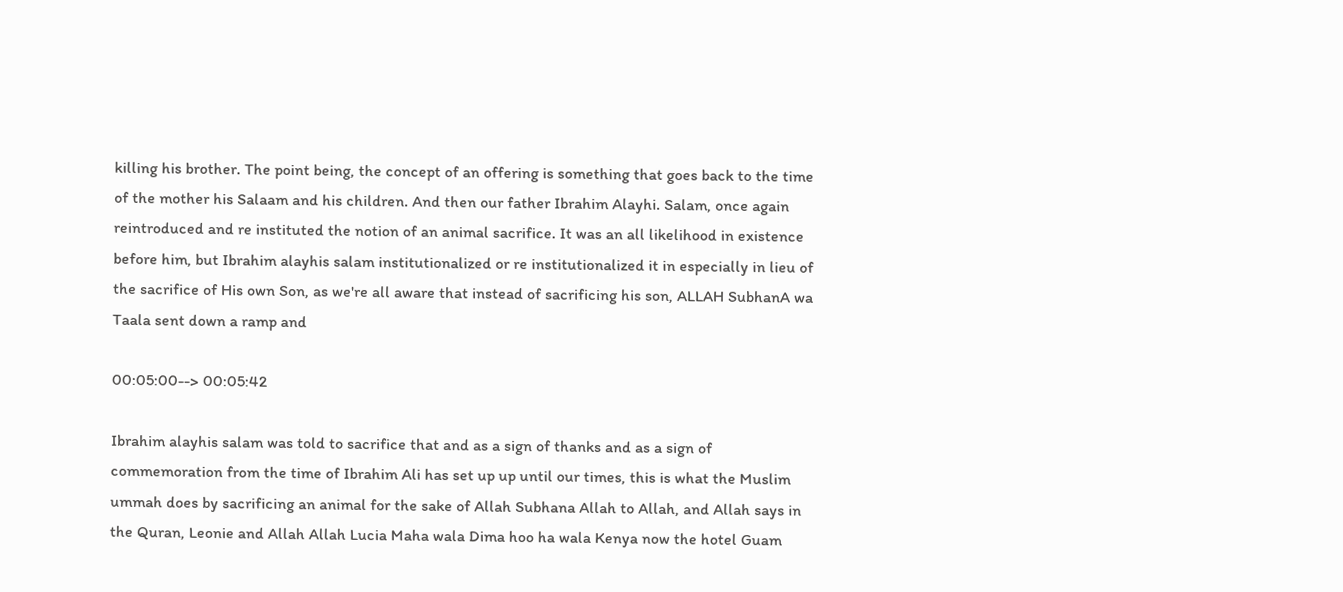killing his brother. The point being, the concept of an offering is something that goes back to the time of the mother his Salaam and his children. And then our father Ibrahim Alayhi. Salam, once again reintroduced and re instituted the notion of an animal sacrifice. It was an all likelihood in existence before him, but Ibrahim alayhis salam institutionalized or re institutionalized it in especially in lieu of the sacrifice of His own Son, as we're all aware that instead of sacrificing his son, ALLAH SubhanA wa Taala sent down a ramp and

00:05:00--> 00:05:42

Ibrahim alayhis salam was told to sacrifice that and as a sign of thanks and as a sign of commemoration from the time of Ibrahim Ali has set up up until our times, this is what the Muslim ummah does by sacrificing an animal for the sake of Allah Subhana Allah to Allah, and Allah says in the Quran, Leonie and Allah Allah Lucia Maha wala Dima hoo ha wala Kenya now the hotel Guam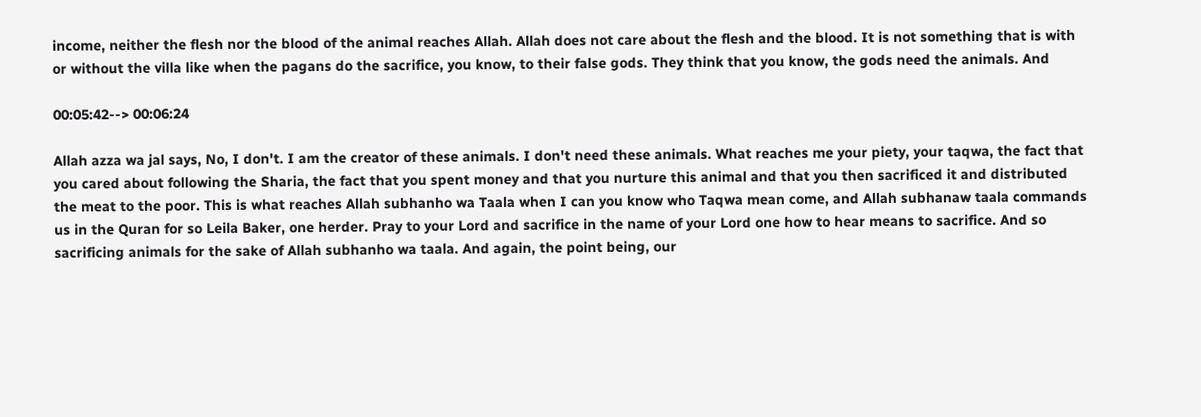income, neither the flesh nor the blood of the animal reaches Allah. Allah does not care about the flesh and the blood. It is not something that is with or without the villa like when the pagans do the sacrifice, you know, to their false gods. They think that you know, the gods need the animals. And

00:05:42--> 00:06:24

Allah azza wa jal says, No, I don't. I am the creator of these animals. I don't need these animals. What reaches me your piety, your taqwa, the fact that you cared about following the Sharia, the fact that you spent money and that you nurture this animal and that you then sacrificed it and distributed the meat to the poor. This is what reaches Allah subhanho wa Taala when I can you know who Taqwa mean come, and Allah subhanaw taala commands us in the Quran for so Leila Baker, one herder. Pray to your Lord and sacrifice in the name of your Lord one how to hear means to sacrifice. And so sacrificing animals for the sake of Allah subhanho wa taala. And again, the point being, our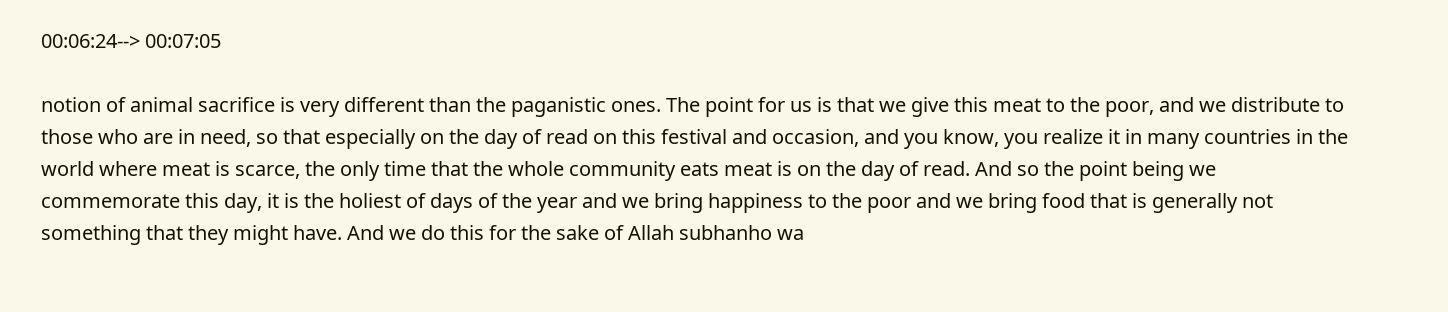00:06:24--> 00:07:05

notion of animal sacrifice is very different than the paganistic ones. The point for us is that we give this meat to the poor, and we distribute to those who are in need, so that especially on the day of read on this festival and occasion, and you know, you realize it in many countries in the world where meat is scarce, the only time that the whole community eats meat is on the day of read. And so the point being we commemorate this day, it is the holiest of days of the year and we bring happiness to the poor and we bring food that is generally not something that they might have. And we do this for the sake of Allah subhanho wa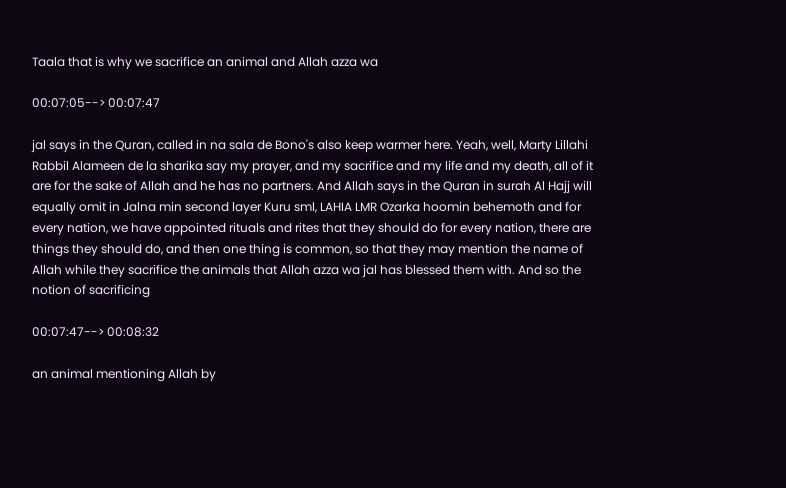Taala that is why we sacrifice an animal and Allah azza wa

00:07:05--> 00:07:47

jal says in the Quran, called in na sala de Bono's also keep warmer here. Yeah, well, Marty Lillahi Rabbil Alameen de la sharika say my prayer, and my sacrifice and my life and my death, all of it are for the sake of Allah and he has no partners. And Allah says in the Quran in surah Al Hajj will equally omit in Jalna min second layer Kuru sml, LAHIA LMR Ozarka hoomin behemoth and for every nation, we have appointed rituals and rites that they should do for every nation, there are things they should do, and then one thing is common, so that they may mention the name of Allah while they sacrifice the animals that Allah azza wa jal has blessed them with. And so the notion of sacrificing

00:07:47--> 00:08:32

an animal mentioning Allah by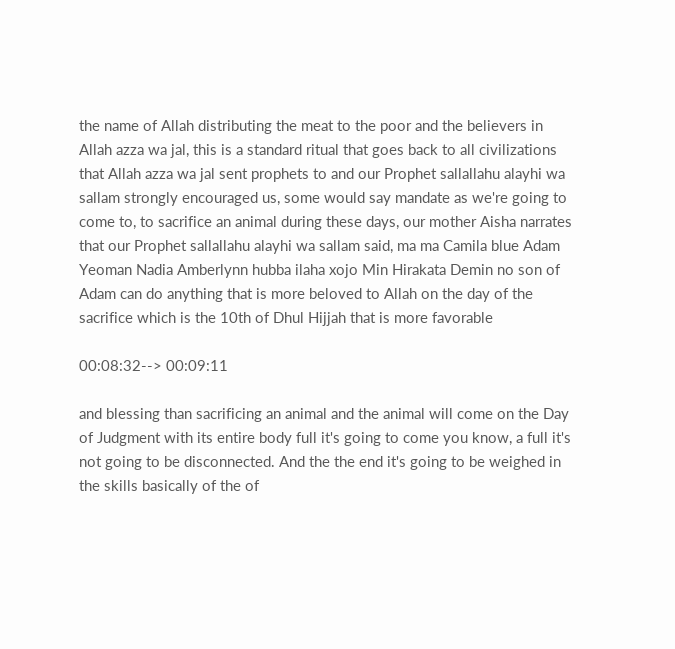the name of Allah distributing the meat to the poor and the believers in Allah azza wa jal, this is a standard ritual that goes back to all civilizations that Allah azza wa jal sent prophets to and our Prophet sallallahu alayhi wa sallam strongly encouraged us, some would say mandate as we're going to come to, to sacrifice an animal during these days, our mother Aisha narrates that our Prophet sallallahu alayhi wa sallam said, ma ma Camila blue Adam Yeoman Nadia Amberlynn hubba ilaha xojo Min Hirakata Demin no son of Adam can do anything that is more beloved to Allah on the day of the sacrifice which is the 10th of Dhul Hijjah that is more favorable

00:08:32--> 00:09:11

and blessing than sacrificing an animal and the animal will come on the Day of Judgment with its entire body full it's going to come you know, a full it's not going to be disconnected. And the the end it's going to be weighed in the skills basically of the of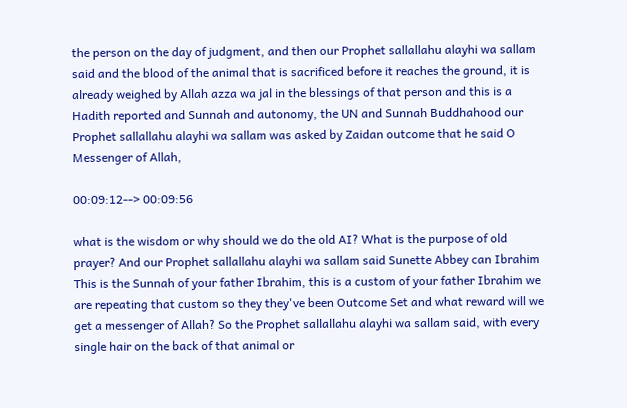the person on the day of judgment, and then our Prophet sallallahu alayhi wa sallam said and the blood of the animal that is sacrificed before it reaches the ground, it is already weighed by Allah azza wa jal in the blessings of that person and this is a Hadith reported and Sunnah and autonomy, the UN and Sunnah Buddhahood our Prophet sallallahu alayhi wa sallam was asked by Zaidan outcome that he said O Messenger of Allah,

00:09:12--> 00:09:56

what is the wisdom or why should we do the old AI? What is the purpose of old prayer? And our Prophet sallallahu alayhi wa sallam said Sunette Abbey can Ibrahim This is the Sunnah of your father Ibrahim, this is a custom of your father Ibrahim we are repeating that custom so they they've been Outcome Set and what reward will we get a messenger of Allah? So the Prophet sallallahu alayhi wa sallam said, with every single hair on the back of that animal or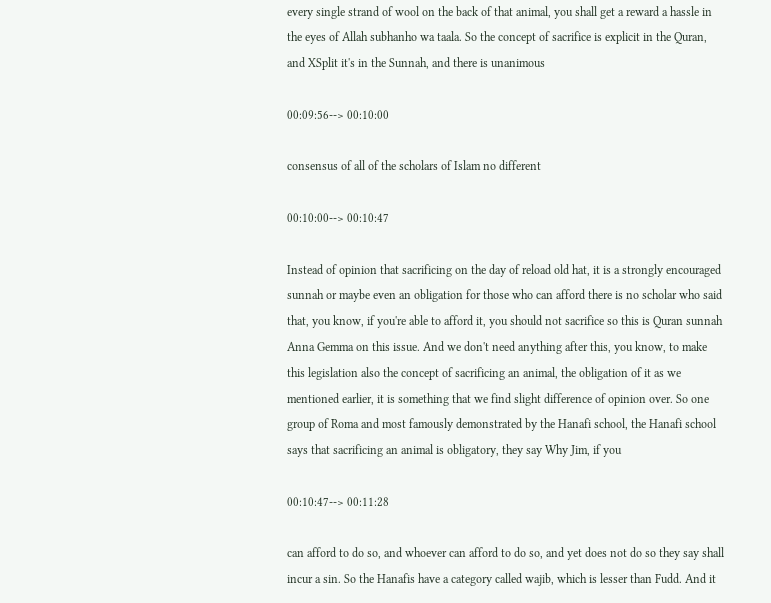every single strand of wool on the back of that animal, you shall get a reward a hassle in the eyes of Allah subhanho wa taala. So the concept of sacrifice is explicit in the Quran, and XSplit it's in the Sunnah, and there is unanimous

00:09:56--> 00:10:00

consensus of all of the scholars of Islam no different

00:10:00--> 00:10:47

Instead of opinion that sacrificing on the day of reload old hat, it is a strongly encouraged sunnah or maybe even an obligation for those who can afford there is no scholar who said that, you know, if you're able to afford it, you should not sacrifice so this is Quran sunnah Anna Gemma on this issue. And we don't need anything after this, you know, to make this legislation also the concept of sacrificing an animal, the obligation of it as we mentioned earlier, it is something that we find slight difference of opinion over. So one group of Roma and most famously demonstrated by the Hanafi school, the Hanafi school says that sacrificing an animal is obligatory, they say Why Jim, if you

00:10:47--> 00:11:28

can afford to do so, and whoever can afford to do so, and yet does not do so they say shall incur a sin. So the Hanafis have a category called wajib, which is lesser than Fudd. And it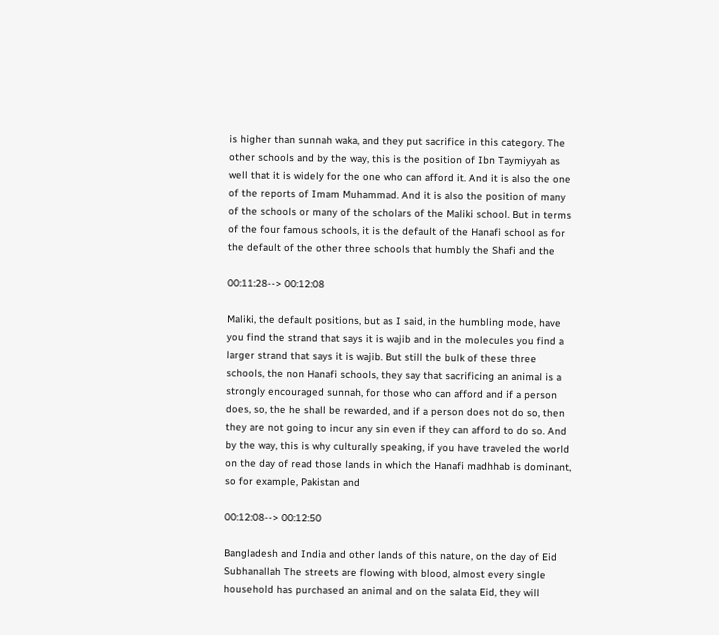is higher than sunnah waka, and they put sacrifice in this category. The other schools and by the way, this is the position of Ibn Taymiyyah as well that it is widely for the one who can afford it. And it is also the one of the reports of Imam Muhammad. And it is also the position of many of the schools or many of the scholars of the Maliki school. But in terms of the four famous schools, it is the default of the Hanafi school as for the default of the other three schools that humbly the Shafi and the

00:11:28--> 00:12:08

Maliki, the default positions, but as I said, in the humbling mode, have you find the strand that says it is wajib and in the molecules you find a larger strand that says it is wajib. But still the bulk of these three schools, the non Hanafi schools, they say that sacrificing an animal is a strongly encouraged sunnah, for those who can afford and if a person does, so, the he shall be rewarded, and if a person does not do so, then they are not going to incur any sin even if they can afford to do so. And by the way, this is why culturally speaking, if you have traveled the world on the day of read those lands in which the Hanafi madhhab is dominant, so for example, Pakistan and

00:12:08--> 00:12:50

Bangladesh and India and other lands of this nature, on the day of Eid Subhanallah The streets are flowing with blood, almost every single household has purchased an animal and on the salata Eid, they will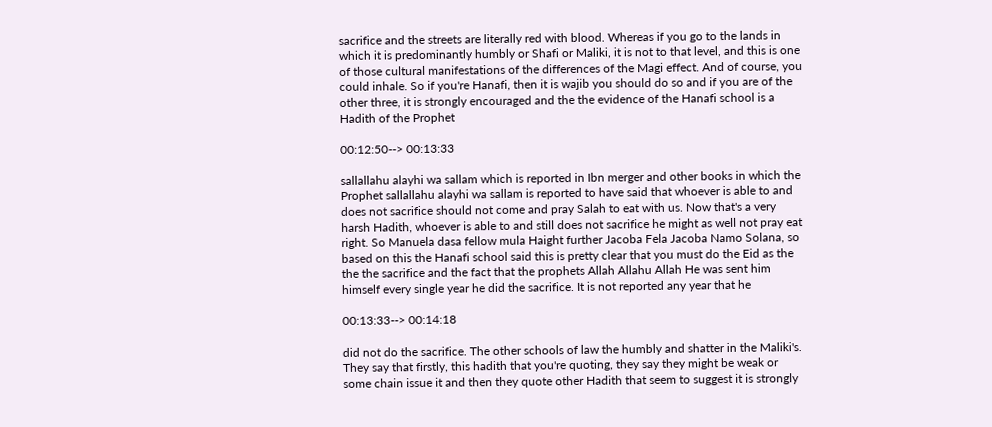sacrifice and the streets are literally red with blood. Whereas if you go to the lands in which it is predominantly humbly or Shafi or Maliki, it is not to that level, and this is one of those cultural manifestations of the differences of the Magi effect. And of course, you could inhale. So if you're Hanafi, then it is wajib you should do so and if you are of the other three, it is strongly encouraged and the the evidence of the Hanafi school is a Hadith of the Prophet

00:12:50--> 00:13:33

sallallahu alayhi wa sallam which is reported in Ibn merger and other books in which the Prophet sallallahu alayhi wa sallam is reported to have said that whoever is able to and does not sacrifice should not come and pray Salah to eat with us. Now that's a very harsh Hadith, whoever is able to and still does not sacrifice he might as well not pray eat right. So Manuela dasa fellow mula Haight further Jacoba Fela Jacoba Namo Solana, so based on this the Hanafi school said this is pretty clear that you must do the Eid as the the the sacrifice and the fact that the prophets Allah Allahu Allah He was sent him himself every single year he did the sacrifice. It is not reported any year that he

00:13:33--> 00:14:18

did not do the sacrifice. The other schools of law the humbly and shatter in the Maliki's. They say that firstly, this hadith that you're quoting, they say they might be weak or some chain issue it and then they quote other Hadith that seem to suggest it is strongly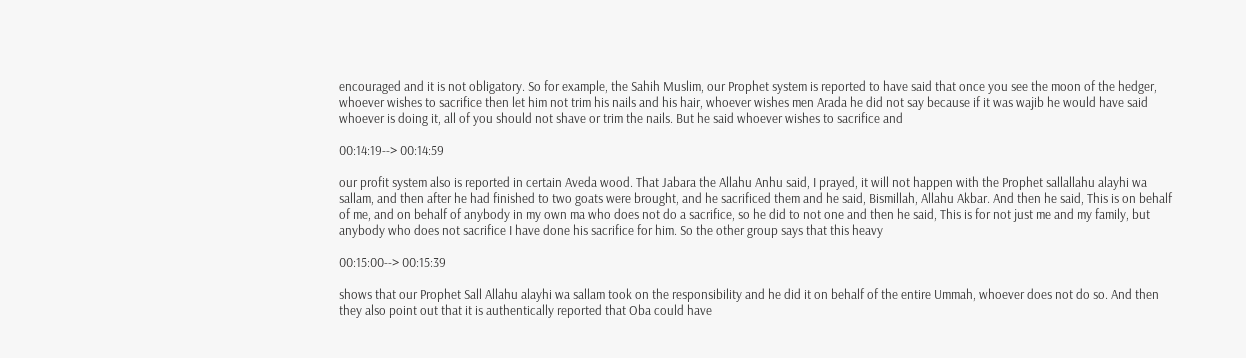encouraged and it is not obligatory. So for example, the Sahih Muslim, our Prophet system is reported to have said that once you see the moon of the hedger, whoever wishes to sacrifice then let him not trim his nails and his hair, whoever wishes men Arada he did not say because if it was wajib he would have said whoever is doing it, all of you should not shave or trim the nails. But he said whoever wishes to sacrifice and

00:14:19--> 00:14:59

our profit system also is reported in certain Aveda wood. That Jabara the Allahu Anhu said, I prayed, it will not happen with the Prophet sallallahu alayhi wa sallam, and then after he had finished to two goats were brought, and he sacrificed them and he said, Bismillah, Allahu Akbar. And then he said, This is on behalf of me, and on behalf of anybody in my own ma who does not do a sacrifice, so he did to not one and then he said, This is for not just me and my family, but anybody who does not sacrifice I have done his sacrifice for him. So the other group says that this heavy

00:15:00--> 00:15:39

shows that our Prophet Sall Allahu alayhi wa sallam took on the responsibility and he did it on behalf of the entire Ummah, whoever does not do so. And then they also point out that it is authentically reported that Oba could have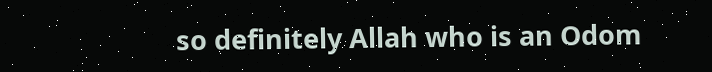so definitely Allah who is an Odom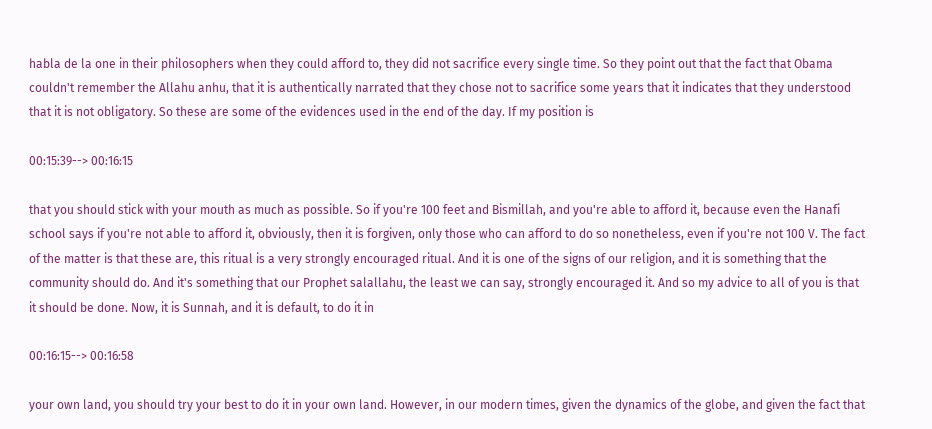habla de la one in their philosophers when they could afford to, they did not sacrifice every single time. So they point out that the fact that Obama couldn't remember the Allahu anhu, that it is authentically narrated that they chose not to sacrifice some years that it indicates that they understood that it is not obligatory. So these are some of the evidences used in the end of the day. If my position is

00:15:39--> 00:16:15

that you should stick with your mouth as much as possible. So if you're 100 feet and Bismillah, and you're able to afford it, because even the Hanafi school says if you're not able to afford it, obviously, then it is forgiven, only those who can afford to do so nonetheless, even if you're not 100 V. The fact of the matter is that these are, this ritual is a very strongly encouraged ritual. And it is one of the signs of our religion, and it is something that the community should do. And it's something that our Prophet salallahu, the least we can say, strongly encouraged it. And so my advice to all of you is that it should be done. Now, it is Sunnah, and it is default, to do it in

00:16:15--> 00:16:58

your own land, you should try your best to do it in your own land. However, in our modern times, given the dynamics of the globe, and given the fact that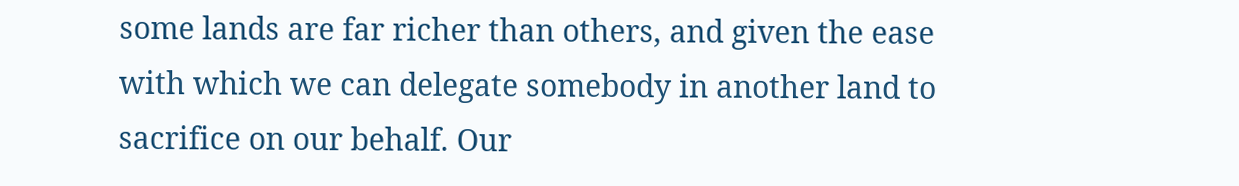some lands are far richer than others, and given the ease with which we can delegate somebody in another land to sacrifice on our behalf. Our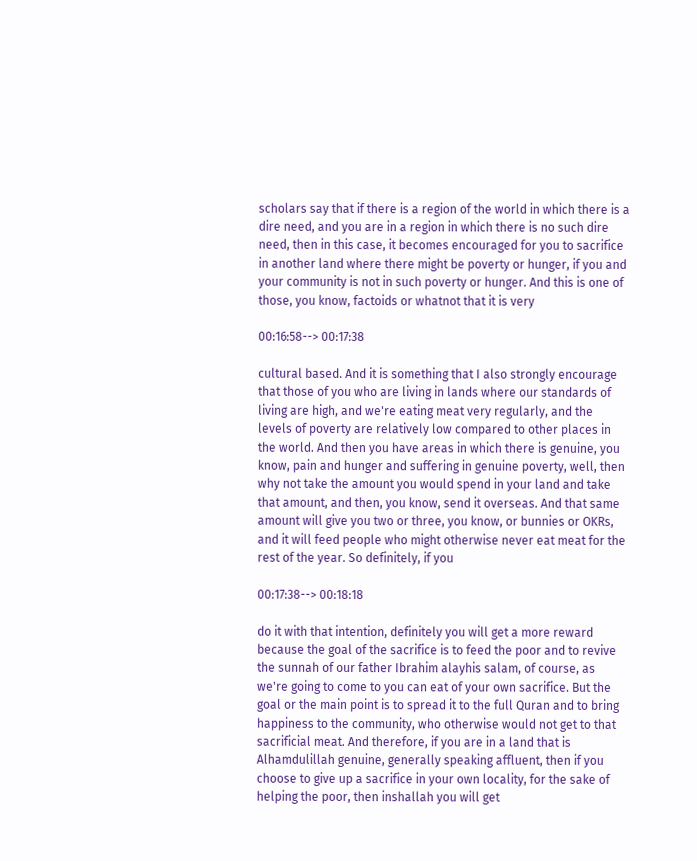scholars say that if there is a region of the world in which there is a dire need, and you are in a region in which there is no such dire need, then in this case, it becomes encouraged for you to sacrifice in another land where there might be poverty or hunger, if you and your community is not in such poverty or hunger. And this is one of those, you know, factoids or whatnot that it is very

00:16:58--> 00:17:38

cultural based. And it is something that I also strongly encourage that those of you who are living in lands where our standards of living are high, and we're eating meat very regularly, and the levels of poverty are relatively low compared to other places in the world. And then you have areas in which there is genuine, you know, pain and hunger and suffering in genuine poverty, well, then why not take the amount you would spend in your land and take that amount, and then, you know, send it overseas. And that same amount will give you two or three, you know, or bunnies or OKRs, and it will feed people who might otherwise never eat meat for the rest of the year. So definitely, if you

00:17:38--> 00:18:18

do it with that intention, definitely you will get a more reward because the goal of the sacrifice is to feed the poor and to revive the sunnah of our father Ibrahim alayhis salam, of course, as we're going to come to you can eat of your own sacrifice. But the goal or the main point is to spread it to the full Quran and to bring happiness to the community, who otherwise would not get to that sacrificial meat. And therefore, if you are in a land that is Alhamdulillah genuine, generally speaking affluent, then if you choose to give up a sacrifice in your own locality, for the sake of helping the poor, then inshallah you will get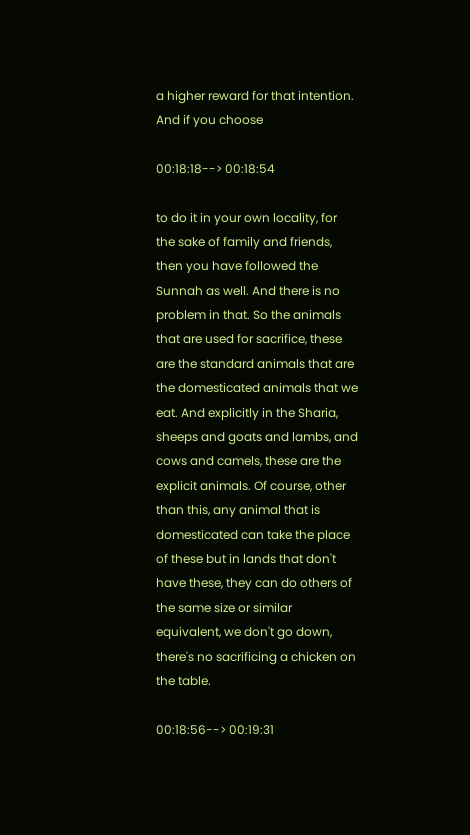a higher reward for that intention. And if you choose

00:18:18--> 00:18:54

to do it in your own locality, for the sake of family and friends, then you have followed the Sunnah as well. And there is no problem in that. So the animals that are used for sacrifice, these are the standard animals that are the domesticated animals that we eat. And explicitly in the Sharia, sheeps and goats and lambs, and cows and camels, these are the explicit animals. Of course, other than this, any animal that is domesticated can take the place of these but in lands that don't have these, they can do others of the same size or similar equivalent, we don't go down, there's no sacrificing a chicken on the table.

00:18:56--> 00:19:31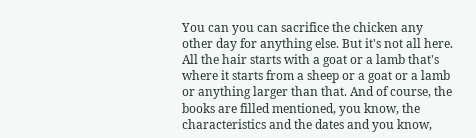You can you can sacrifice the chicken any other day for anything else. But it's not all here. All the hair starts with a goat or a lamb that's where it starts from a sheep or a goat or a lamb or anything larger than that. And of course, the books are filled mentioned, you know, the characteristics and the dates and you know,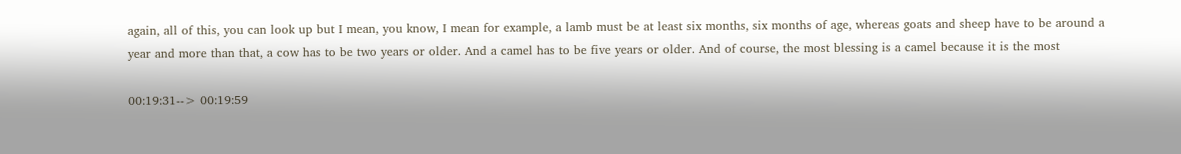again, all of this, you can look up but I mean, you know, I mean for example, a lamb must be at least six months, six months of age, whereas goats and sheep have to be around a year and more than that, a cow has to be two years or older. And a camel has to be five years or older. And of course, the most blessing is a camel because it is the most

00:19:31--> 00:19:59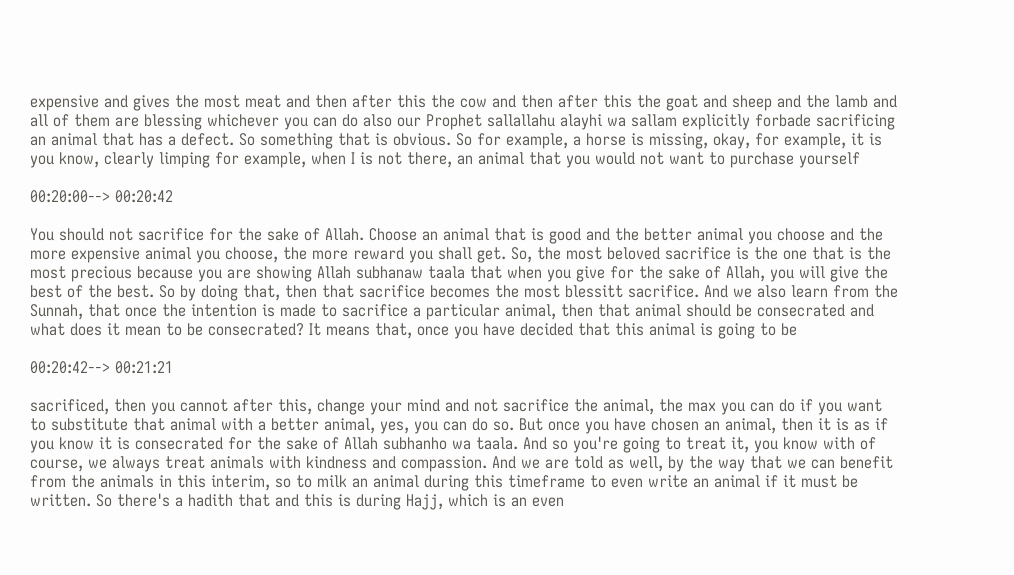expensive and gives the most meat and then after this the cow and then after this the goat and sheep and the lamb and all of them are blessing whichever you can do also our Prophet sallallahu alayhi wa sallam explicitly forbade sacrificing an animal that has a defect. So something that is obvious. So for example, a horse is missing, okay, for example, it is you know, clearly limping for example, when I is not there, an animal that you would not want to purchase yourself

00:20:00--> 00:20:42

You should not sacrifice for the sake of Allah. Choose an animal that is good and the better animal you choose and the more expensive animal you choose, the more reward you shall get. So, the most beloved sacrifice is the one that is the most precious because you are showing Allah subhanaw taala that when you give for the sake of Allah, you will give the best of the best. So by doing that, then that sacrifice becomes the most blessitt sacrifice. And we also learn from the Sunnah, that once the intention is made to sacrifice a particular animal, then that animal should be consecrated and what does it mean to be consecrated? It means that, once you have decided that this animal is going to be

00:20:42--> 00:21:21

sacrificed, then you cannot after this, change your mind and not sacrifice the animal, the max you can do if you want to substitute that animal with a better animal, yes, you can do so. But once you have chosen an animal, then it is as if you know it is consecrated for the sake of Allah subhanho wa taala. And so you're going to treat it, you know with of course, we always treat animals with kindness and compassion. And we are told as well, by the way that we can benefit from the animals in this interim, so to milk an animal during this timeframe to even write an animal if it must be written. So there's a hadith that and this is during Hajj, which is an even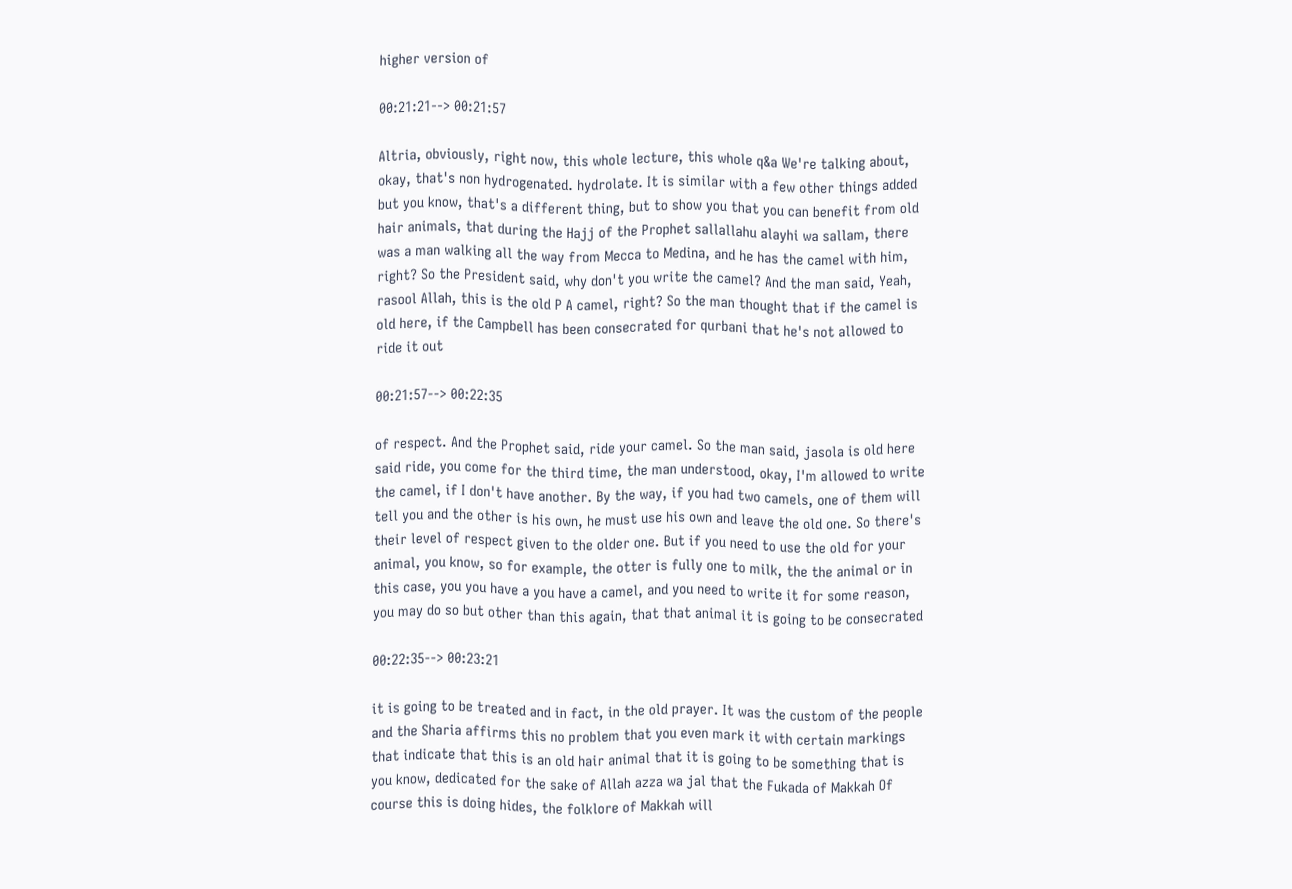higher version of

00:21:21--> 00:21:57

Altria, obviously, right now, this whole lecture, this whole q&a We're talking about, okay, that's non hydrogenated. hydrolate. It is similar with a few other things added but you know, that's a different thing, but to show you that you can benefit from old hair animals, that during the Hajj of the Prophet sallallahu alayhi wa sallam, there was a man walking all the way from Mecca to Medina, and he has the camel with him, right? So the President said, why don't you write the camel? And the man said, Yeah, rasool Allah, this is the old P A camel, right? So the man thought that if the camel is old here, if the Campbell has been consecrated for qurbani that he's not allowed to ride it out

00:21:57--> 00:22:35

of respect. And the Prophet said, ride your camel. So the man said, jasola is old here said ride, you come for the third time, the man understood, okay, I'm allowed to write the camel, if I don't have another. By the way, if you had two camels, one of them will tell you and the other is his own, he must use his own and leave the old one. So there's their level of respect given to the older one. But if you need to use the old for your animal, you know, so for example, the otter is fully one to milk, the the animal or in this case, you you have a you have a camel, and you need to write it for some reason, you may do so but other than this again, that that animal it is going to be consecrated

00:22:35--> 00:23:21

it is going to be treated and in fact, in the old prayer. It was the custom of the people and the Sharia affirms this no problem that you even mark it with certain markings that indicate that this is an old hair animal that it is going to be something that is you know, dedicated for the sake of Allah azza wa jal that the Fukada of Makkah Of course this is doing hides, the folklore of Makkah will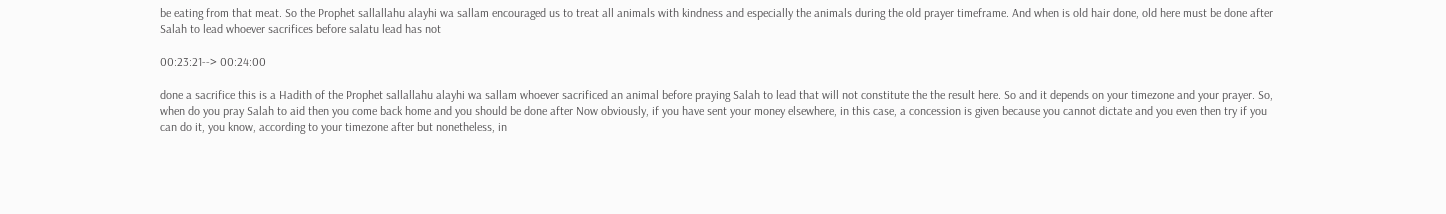be eating from that meat. So the Prophet sallallahu alayhi wa sallam encouraged us to treat all animals with kindness and especially the animals during the old prayer timeframe. And when is old hair done, old here must be done after Salah to lead whoever sacrifices before salatu lead has not

00:23:21--> 00:24:00

done a sacrifice this is a Hadith of the Prophet sallallahu alayhi wa sallam whoever sacrificed an animal before praying Salah to lead that will not constitute the the result here. So and it depends on your timezone and your prayer. So, when do you pray Salah to aid then you come back home and you should be done after Now obviously, if you have sent your money elsewhere, in this case, a concession is given because you cannot dictate and you even then try if you can do it, you know, according to your timezone after but nonetheless, in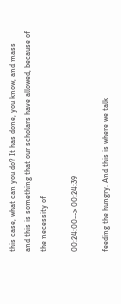this case, what can you do? It has done, you know, and mass and this is something that our scholars have allowed, because of the necessity of

00:24:00--> 00:24:39

feeding the hungry. And this is where we talk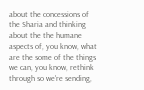about the concessions of the Sharia and thinking about the the humane aspects of, you know, what are the some of the things we can, you know, rethink through so we're sending,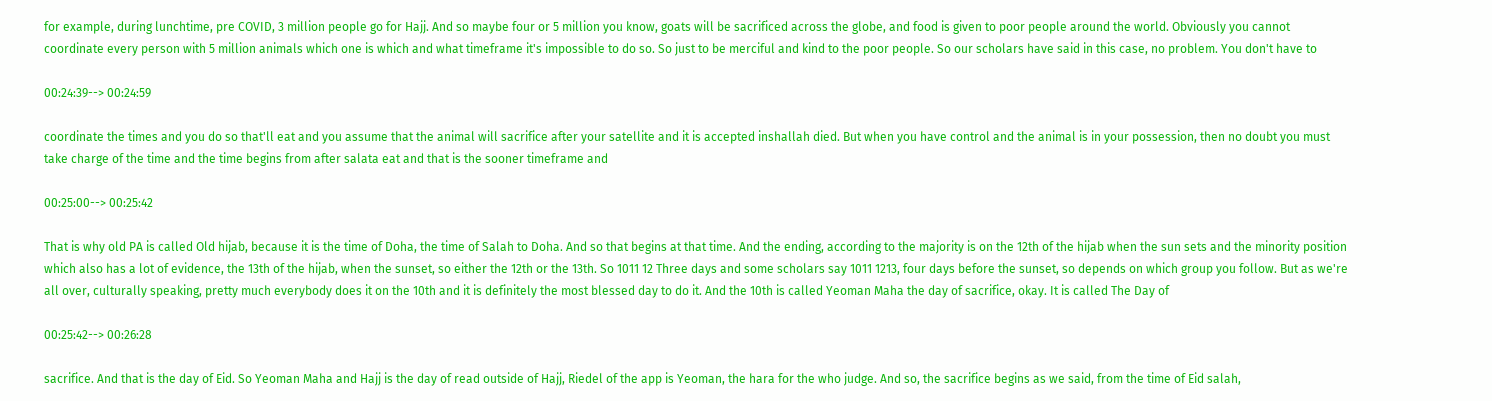for example, during lunchtime, pre COVID, 3 million people go for Hajj. And so maybe four or 5 million you know, goats will be sacrificed across the globe, and food is given to poor people around the world. Obviously you cannot coordinate every person with 5 million animals which one is which and what timeframe it's impossible to do so. So just to be merciful and kind to the poor people. So our scholars have said in this case, no problem. You don't have to

00:24:39--> 00:24:59

coordinate the times and you do so that'll eat and you assume that the animal will sacrifice after your satellite and it is accepted inshallah died. But when you have control and the animal is in your possession, then no doubt you must take charge of the time and the time begins from after salata eat and that is the sooner timeframe and

00:25:00--> 00:25:42

That is why old PA is called Old hijab, because it is the time of Doha, the time of Salah to Doha. And so that begins at that time. And the ending, according to the majority is on the 12th of the hijab when the sun sets and the minority position which also has a lot of evidence, the 13th of the hijab, when the sunset, so either the 12th or the 13th. So 1011 12 Three days and some scholars say 1011 1213, four days before the sunset, so depends on which group you follow. But as we're all over, culturally speaking, pretty much everybody does it on the 10th and it is definitely the most blessed day to do it. And the 10th is called Yeoman Maha the day of sacrifice, okay. It is called The Day of

00:25:42--> 00:26:28

sacrifice. And that is the day of Eid. So Yeoman Maha and Hajj is the day of read outside of Hajj, Riedel of the app is Yeoman, the hara for the who judge. And so, the sacrifice begins as we said, from the time of Eid salah,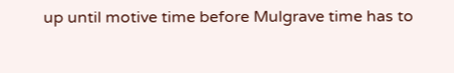up until motive time before Mulgrave time has to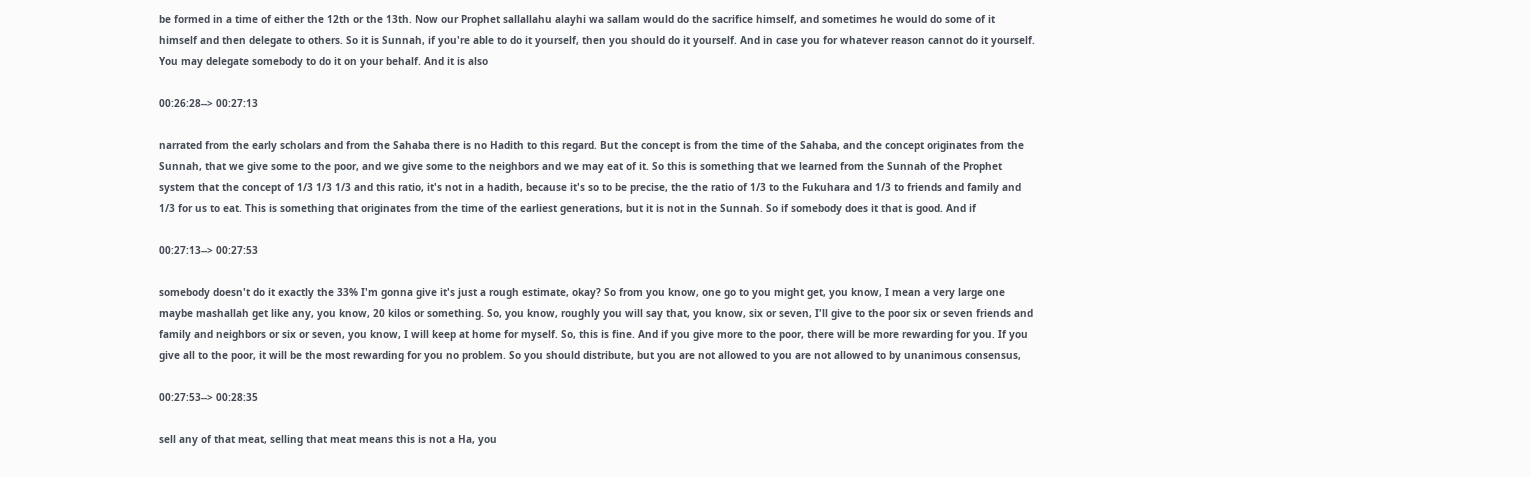be formed in a time of either the 12th or the 13th. Now our Prophet sallallahu alayhi wa sallam would do the sacrifice himself, and sometimes he would do some of it himself and then delegate to others. So it is Sunnah, if you're able to do it yourself, then you should do it yourself. And in case you for whatever reason cannot do it yourself. You may delegate somebody to do it on your behalf. And it is also

00:26:28--> 00:27:13

narrated from the early scholars and from the Sahaba there is no Hadith to this regard. But the concept is from the time of the Sahaba, and the concept originates from the Sunnah, that we give some to the poor, and we give some to the neighbors and we may eat of it. So this is something that we learned from the Sunnah of the Prophet system that the concept of 1/3 1/3 1/3 and this ratio, it's not in a hadith, because it's so to be precise, the the ratio of 1/3 to the Fukuhara and 1/3 to friends and family and 1/3 for us to eat. This is something that originates from the time of the earliest generations, but it is not in the Sunnah. So if somebody does it that is good. And if

00:27:13--> 00:27:53

somebody doesn't do it exactly the 33% I'm gonna give it's just a rough estimate, okay? So from you know, one go to you might get, you know, I mean a very large one maybe mashallah get like any, you know, 20 kilos or something. So, you know, roughly you will say that, you know, six or seven, I'll give to the poor six or seven friends and family and neighbors or six or seven, you know, I will keep at home for myself. So, this is fine. And if you give more to the poor, there will be more rewarding for you. If you give all to the poor, it will be the most rewarding for you no problem. So you should distribute, but you are not allowed to you are not allowed to by unanimous consensus,

00:27:53--> 00:28:35

sell any of that meat, selling that meat means this is not a Ha, you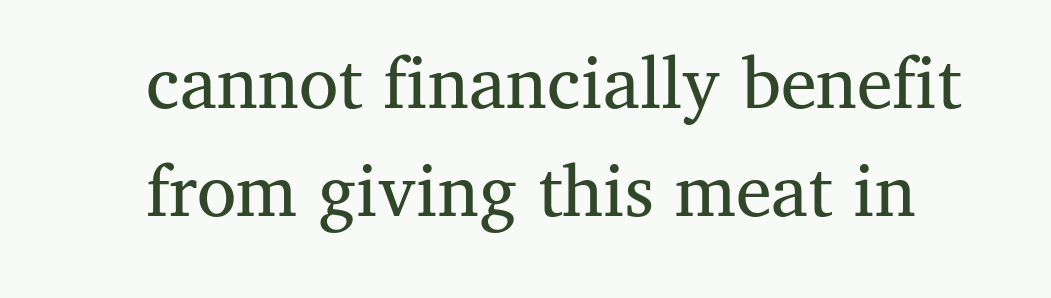cannot financially benefit from giving this meat in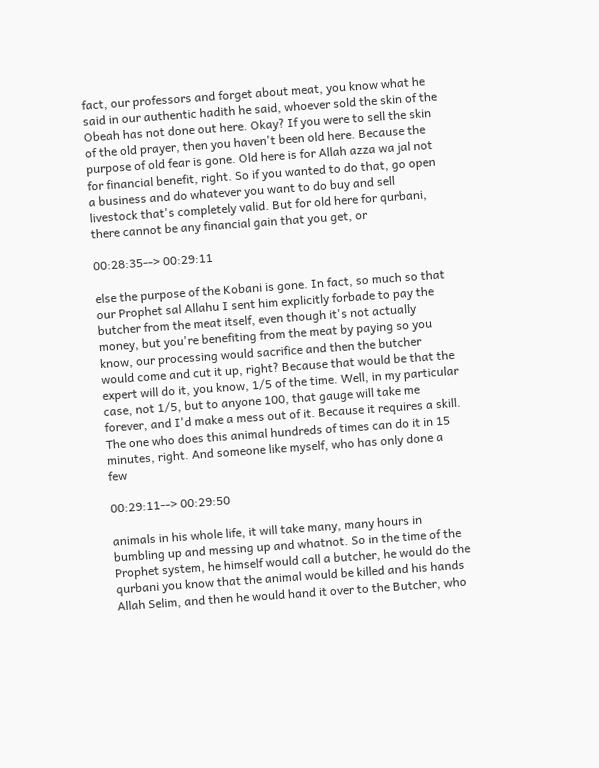fact, our professors and forget about meat, you know what he said in our authentic hadith he said, whoever sold the skin of the Obeah has not done out here. Okay? If you were to sell the skin of the old prayer, then you haven't been old here. Because the purpose of old fear is gone. Old here is for Allah azza wa jal not for financial benefit, right. So if you wanted to do that, go open a business and do whatever you want to do buy and sell livestock that's completely valid. But for old here for qurbani, there cannot be any financial gain that you get, or

00:28:35--> 00:29:11

else the purpose of the Kobani is gone. In fact, so much so that our Prophet sal Allahu I sent him explicitly forbade to pay the butcher from the meat itself, even though it's not actually money, but you're benefiting from the meat by paying so you know, our processing would sacrifice and then the butcher would come and cut it up, right? Because that would be that the expert will do it, you know, 1/5 of the time. Well, in my particular case, not 1/5, but to anyone 100, that gauge will take me forever, and I'd make a mess out of it. Because it requires a skill. The one who does this animal hundreds of times can do it in 15 minutes, right. And someone like myself, who has only done a few

00:29:11--> 00:29:50

animals in his whole life, it will take many, many hours in bumbling up and messing up and whatnot. So in the time of the Prophet system, he himself would call a butcher, he would do the qurbani you know that the animal would be killed and his hands Allah Selim, and then he would hand it over to the Butcher, who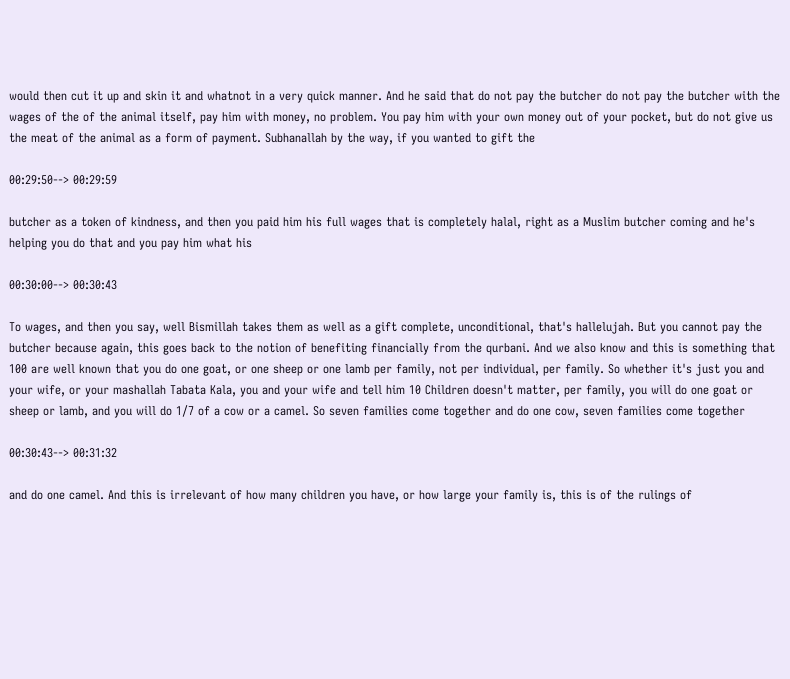would then cut it up and skin it and whatnot in a very quick manner. And he said that do not pay the butcher do not pay the butcher with the wages of the of the animal itself, pay him with money, no problem. You pay him with your own money out of your pocket, but do not give us the meat of the animal as a form of payment. Subhanallah by the way, if you wanted to gift the

00:29:50--> 00:29:59

butcher as a token of kindness, and then you paid him his full wages that is completely halal, right as a Muslim butcher coming and he's helping you do that and you pay him what his

00:30:00--> 00:30:43

To wages, and then you say, well Bismillah takes them as well as a gift complete, unconditional, that's hallelujah. But you cannot pay the butcher because again, this goes back to the notion of benefiting financially from the qurbani. And we also know and this is something that 100 are well known that you do one goat, or one sheep or one lamb per family, not per individual, per family. So whether it's just you and your wife, or your mashallah Tabata Kala, you and your wife and tell him 10 Children doesn't matter, per family, you will do one goat or sheep or lamb, and you will do 1/7 of a cow or a camel. So seven families come together and do one cow, seven families come together

00:30:43--> 00:31:32

and do one camel. And this is irrelevant of how many children you have, or how large your family is, this is of the rulings of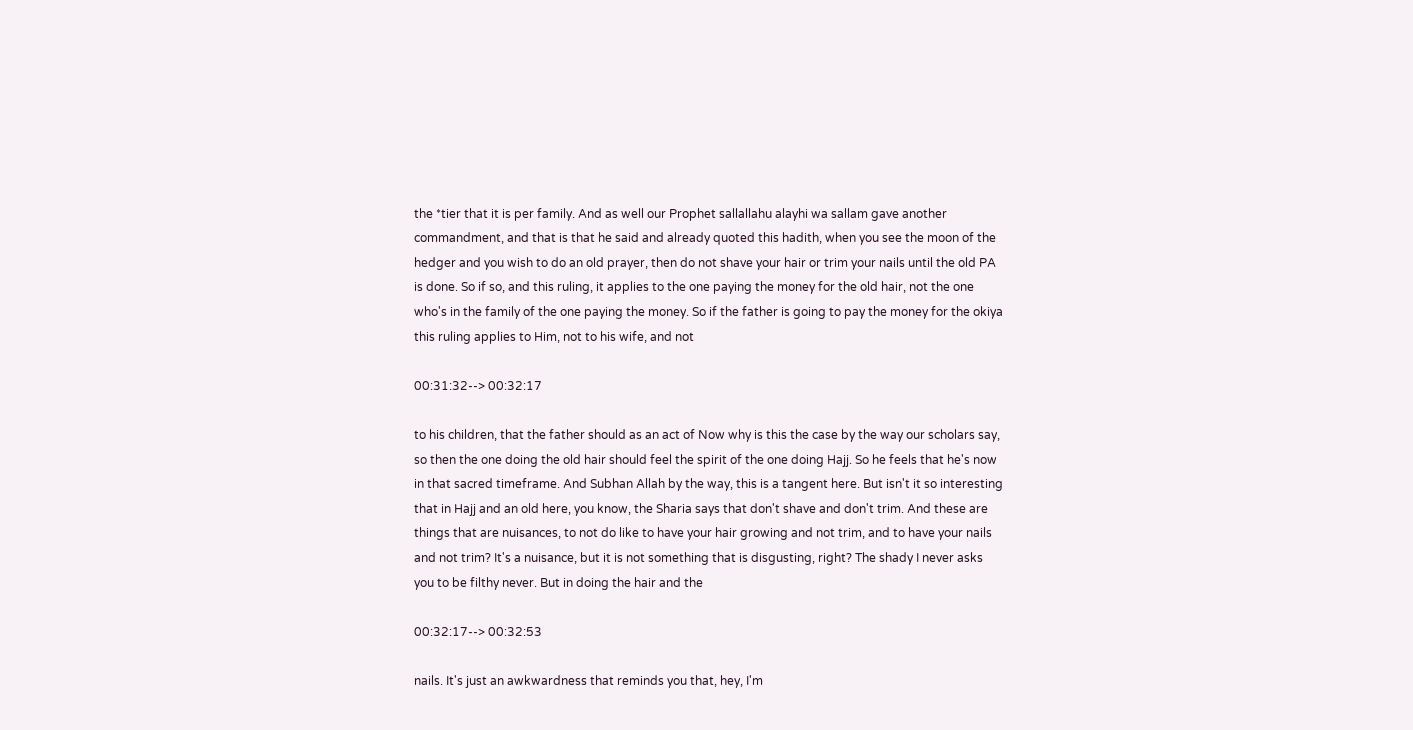the *tier that it is per family. And as well our Prophet sallallahu alayhi wa sallam gave another commandment, and that is that he said and already quoted this hadith, when you see the moon of the hedger and you wish to do an old prayer, then do not shave your hair or trim your nails until the old PA is done. So if so, and this ruling, it applies to the one paying the money for the old hair, not the one who's in the family of the one paying the money. So if the father is going to pay the money for the okiya this ruling applies to Him, not to his wife, and not

00:31:32--> 00:32:17

to his children, that the father should as an act of Now why is this the case by the way our scholars say, so then the one doing the old hair should feel the spirit of the one doing Hajj. So he feels that he's now in that sacred timeframe. And Subhan Allah by the way, this is a tangent here. But isn't it so interesting that in Hajj and an old here, you know, the Sharia says that don't shave and don't trim. And these are things that are nuisances, to not do like to have your hair growing and not trim, and to have your nails and not trim? It's a nuisance, but it is not something that is disgusting, right? The shady I never asks you to be filthy never. But in doing the hair and the

00:32:17--> 00:32:53

nails. It's just an awkwardness that reminds you that, hey, I'm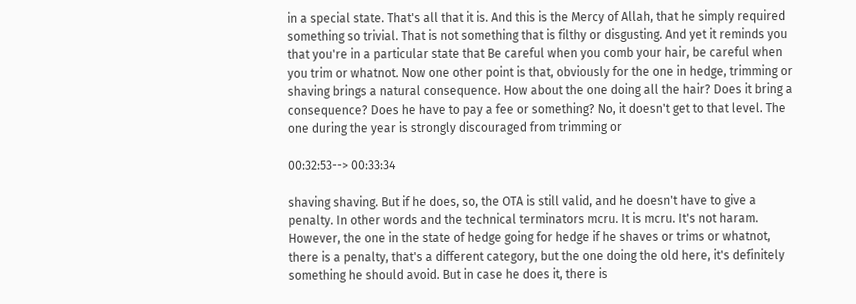in a special state. That's all that it is. And this is the Mercy of Allah, that he simply required something so trivial. That is not something that is filthy or disgusting. And yet it reminds you that you're in a particular state that Be careful when you comb your hair, be careful when you trim or whatnot. Now one other point is that, obviously for the one in hedge, trimming or shaving brings a natural consequence. How about the one doing all the hair? Does it bring a consequence? Does he have to pay a fee or something? No, it doesn't get to that level. The one during the year is strongly discouraged from trimming or

00:32:53--> 00:33:34

shaving shaving. But if he does, so, the OTA is still valid, and he doesn't have to give a penalty. In other words and the technical terminators mcru. It is mcru. It's not haram. However, the one in the state of hedge going for hedge if he shaves or trims or whatnot, there is a penalty, that's a different category, but the one doing the old here, it's definitely something he should avoid. But in case he does it, there is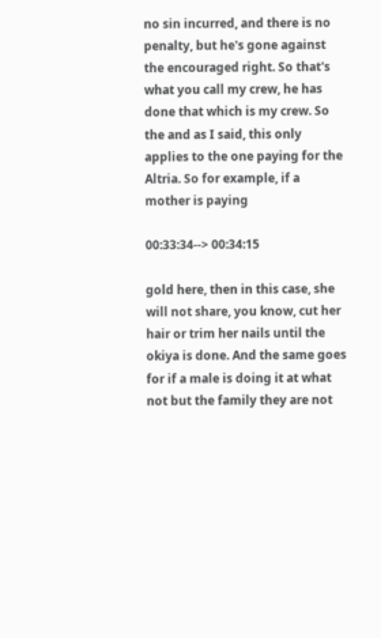no sin incurred, and there is no penalty, but he's gone against the encouraged right. So that's what you call my crew, he has done that which is my crew. So the and as I said, this only applies to the one paying for the Altria. So for example, if a mother is paying

00:33:34--> 00:34:15

gold here, then in this case, she will not share, you know, cut her hair or trim her nails until the okiya is done. And the same goes for if a male is doing it at what not but the family they are not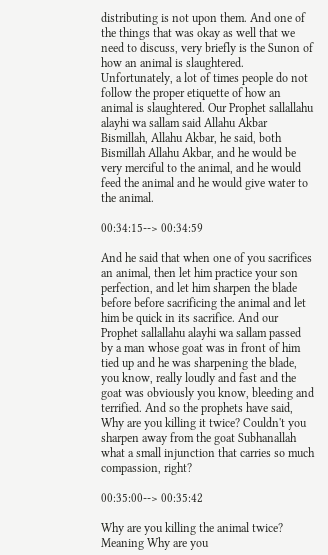distributing is not upon them. And one of the things that was okay as well that we need to discuss, very briefly is the Sunon of how an animal is slaughtered. Unfortunately, a lot of times people do not follow the proper etiquette of how an animal is slaughtered. Our Prophet sallallahu alayhi wa sallam said Allahu Akbar Bismillah, Allahu Akbar, he said, both Bismillah Allahu Akbar, and he would be very merciful to the animal, and he would feed the animal and he would give water to the animal.

00:34:15--> 00:34:59

And he said that when one of you sacrifices an animal, then let him practice your son perfection, and let him sharpen the blade before before sacrificing the animal and let him be quick in its sacrifice. And our Prophet sallallahu alayhi wa sallam passed by a man whose goat was in front of him tied up and he was sharpening the blade, you know, really loudly and fast and the goat was obviously you know, bleeding and terrified. And so the prophets have said, Why are you killing it twice? Couldn't you sharpen away from the goat Subhanallah what a small injunction that carries so much compassion, right?

00:35:00--> 00:35:42

Why are you killing the animal twice? Meaning Why are you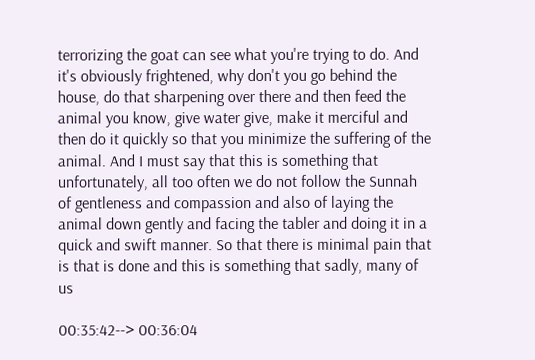terrorizing the goat can see what you're trying to do. And it's obviously frightened, why don't you go behind the house, do that sharpening over there and then feed the animal you know, give water give, make it merciful and then do it quickly so that you minimize the suffering of the animal. And I must say that this is something that unfortunately, all too often we do not follow the Sunnah of gentleness and compassion and also of laying the animal down gently and facing the tabler and doing it in a quick and swift manner. So that there is minimal pain that is that is done and this is something that sadly, many of us

00:35:42--> 00:36:04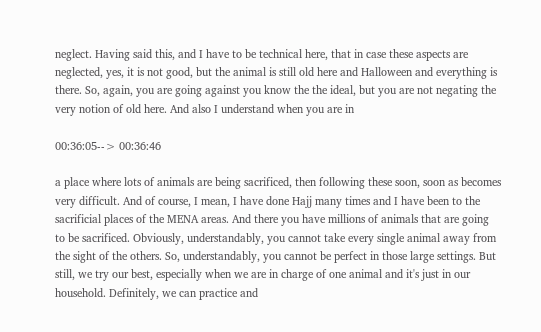neglect. Having said this, and I have to be technical here, that in case these aspects are neglected, yes, it is not good, but the animal is still old here and Halloween and everything is there. So, again, you are going against you know the the ideal, but you are not negating the very notion of old here. And also I understand when you are in

00:36:05--> 00:36:46

a place where lots of animals are being sacrificed, then following these soon, soon as becomes very difficult. And of course, I mean, I have done Hajj many times and I have been to the sacrificial places of the MENA areas. And there you have millions of animals that are going to be sacrificed. Obviously, understandably, you cannot take every single animal away from the sight of the others. So, understandably, you cannot be perfect in those large settings. But still, we try our best, especially when we are in charge of one animal and it's just in our household. Definitely, we can practice and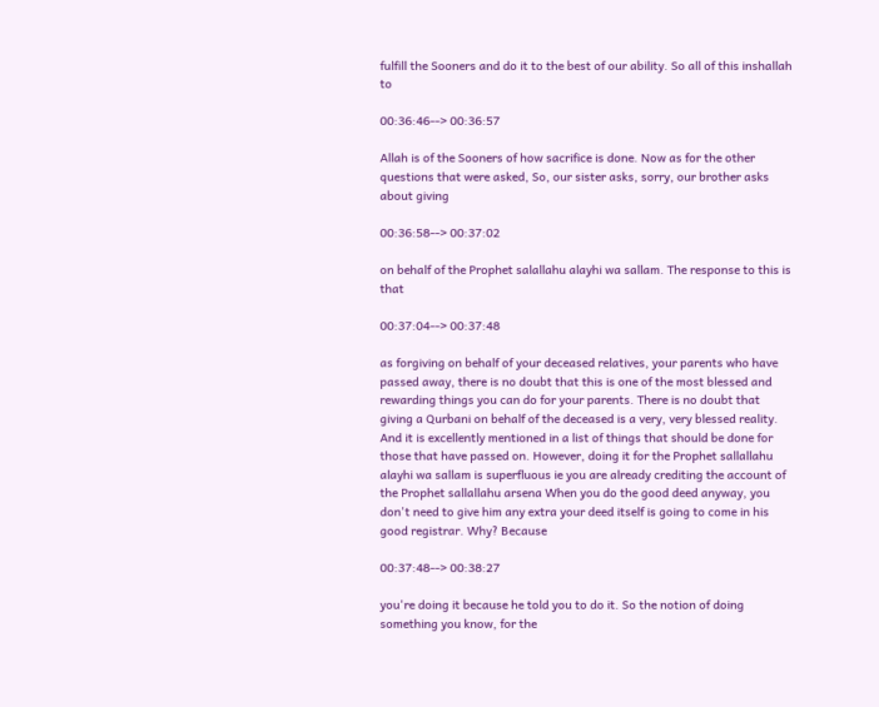fulfill the Sooners and do it to the best of our ability. So all of this inshallah to

00:36:46--> 00:36:57

Allah is of the Sooners of how sacrifice is done. Now as for the other questions that were asked, So, our sister asks, sorry, our brother asks about giving

00:36:58--> 00:37:02

on behalf of the Prophet salallahu alayhi wa sallam. The response to this is that

00:37:04--> 00:37:48

as forgiving on behalf of your deceased relatives, your parents who have passed away, there is no doubt that this is one of the most blessed and rewarding things you can do for your parents. There is no doubt that giving a Qurbani on behalf of the deceased is a very, very blessed reality. And it is excellently mentioned in a list of things that should be done for those that have passed on. However, doing it for the Prophet sallallahu alayhi wa sallam is superfluous ie you are already crediting the account of the Prophet sallallahu arsena When you do the good deed anyway, you don't need to give him any extra your deed itself is going to come in his good registrar. Why? Because

00:37:48--> 00:38:27

you're doing it because he told you to do it. So the notion of doing something you know, for the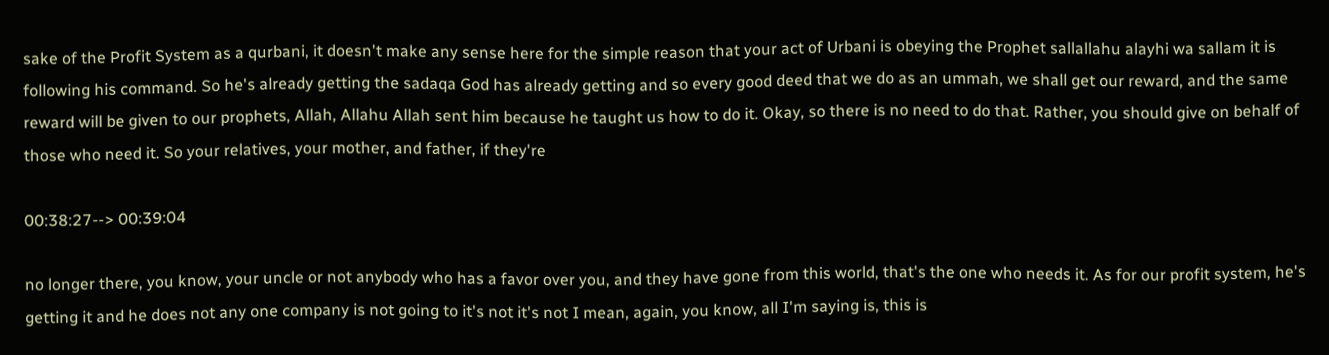sake of the Profit System as a qurbani, it doesn't make any sense here for the simple reason that your act of Urbani is obeying the Prophet sallallahu alayhi wa sallam it is following his command. So he's already getting the sadaqa God has already getting and so every good deed that we do as an ummah, we shall get our reward, and the same reward will be given to our prophets, Allah, Allahu Allah sent him because he taught us how to do it. Okay, so there is no need to do that. Rather, you should give on behalf of those who need it. So your relatives, your mother, and father, if they're

00:38:27--> 00:39:04

no longer there, you know, your uncle or not anybody who has a favor over you, and they have gone from this world, that's the one who needs it. As for our profit system, he's getting it and he does not any one company is not going to it's not it's not I mean, again, you know, all I'm saying is, this is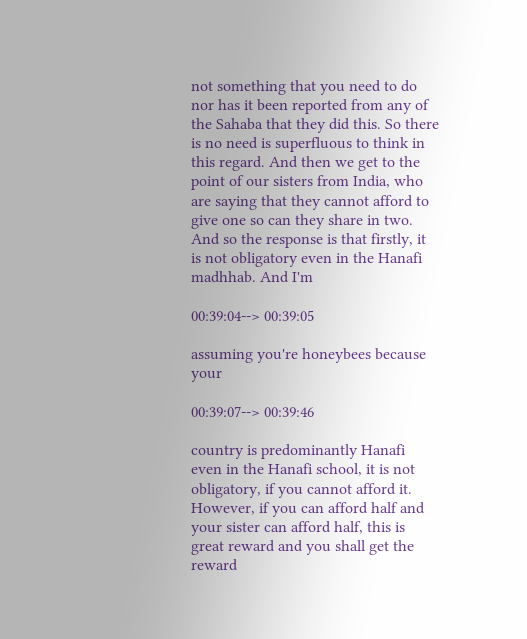not something that you need to do nor has it been reported from any of the Sahaba that they did this. So there is no need is superfluous to think in this regard. And then we get to the point of our sisters from India, who are saying that they cannot afford to give one so can they share in two. And so the response is that firstly, it is not obligatory even in the Hanafi madhhab. And I'm

00:39:04--> 00:39:05

assuming you're honeybees because your

00:39:07--> 00:39:46

country is predominantly Hanafi even in the Hanafi school, it is not obligatory, if you cannot afford it. However, if you can afford half and your sister can afford half, this is great reward and you shall get the reward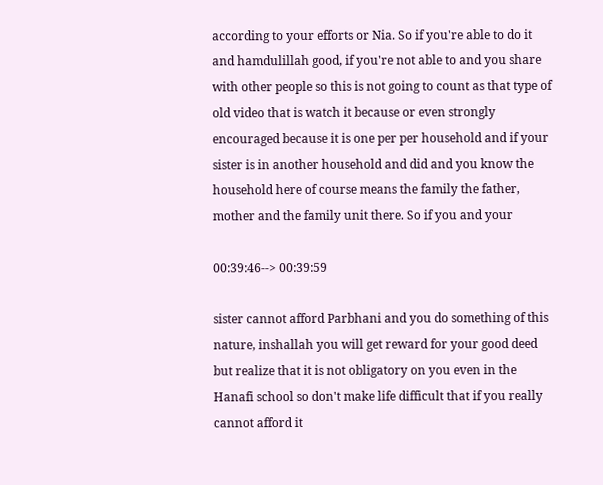according to your efforts or Nia. So if you're able to do it and hamdulillah good, if you're not able to and you share with other people so this is not going to count as that type of old video that is watch it because or even strongly encouraged because it is one per per household and if your sister is in another household and did and you know the household here of course means the family the father, mother and the family unit there. So if you and your

00:39:46--> 00:39:59

sister cannot afford Parbhani and you do something of this nature, inshallah you will get reward for your good deed but realize that it is not obligatory on you even in the Hanafi school so don't make life difficult that if you really cannot afford it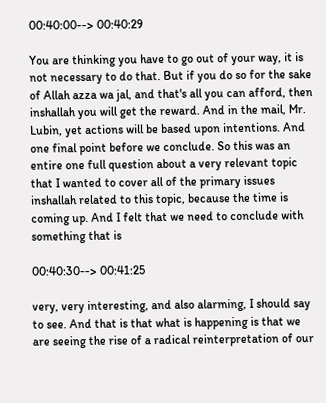00:40:00--> 00:40:29

You are thinking you have to go out of your way, it is not necessary to do that. But if you do so for the sake of Allah azza wa jal, and that's all you can afford, then inshallah you will get the reward. And in the mail, Mr. Lubin, yet actions will be based upon intentions. And one final point before we conclude. So this was an entire one full question about a very relevant topic that I wanted to cover all of the primary issues inshallah related to this topic, because the time is coming up. And I felt that we need to conclude with something that is

00:40:30--> 00:41:25

very, very interesting, and also alarming, I should say to see. And that is that what is happening is that we are seeing the rise of a radical reinterpretation of our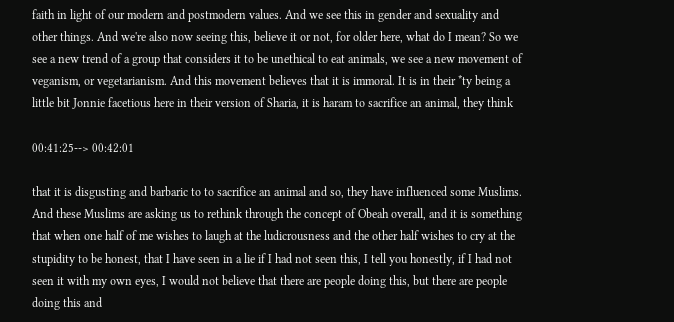faith in light of our modern and postmodern values. And we see this in gender and sexuality and other things. And we're also now seeing this, believe it or not, for older here, what do I mean? So we see a new trend of a group that considers it to be unethical to eat animals, we see a new movement of veganism, or vegetarianism. And this movement believes that it is immoral. It is in their *ty being a little bit Jonnie facetious here in their version of Sharia, it is haram to sacrifice an animal, they think

00:41:25--> 00:42:01

that it is disgusting and barbaric to to sacrifice an animal and so, they have influenced some Muslims. And these Muslims are asking us to rethink through the concept of Obeah overall, and it is something that when one half of me wishes to laugh at the ludicrousness and the other half wishes to cry at the stupidity to be honest, that I have seen in a lie if I had not seen this, I tell you honestly, if I had not seen it with my own eyes, I would not believe that there are people doing this, but there are people doing this and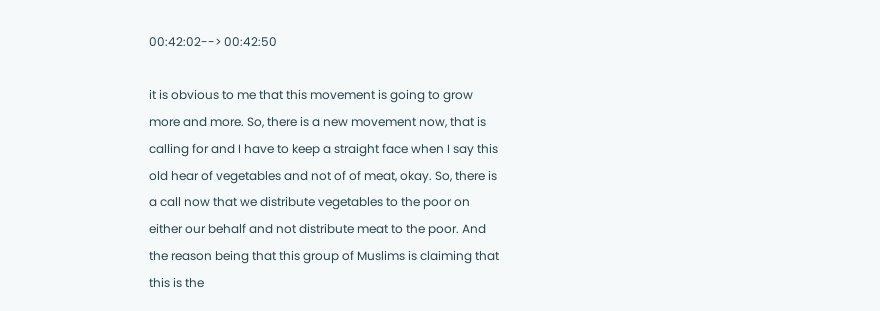00:42:02--> 00:42:50

it is obvious to me that this movement is going to grow more and more. So, there is a new movement now, that is calling for and I have to keep a straight face when I say this old hear of vegetables and not of of meat, okay. So, there is a call now that we distribute vegetables to the poor on either our behalf and not distribute meat to the poor. And the reason being that this group of Muslims is claiming that this is the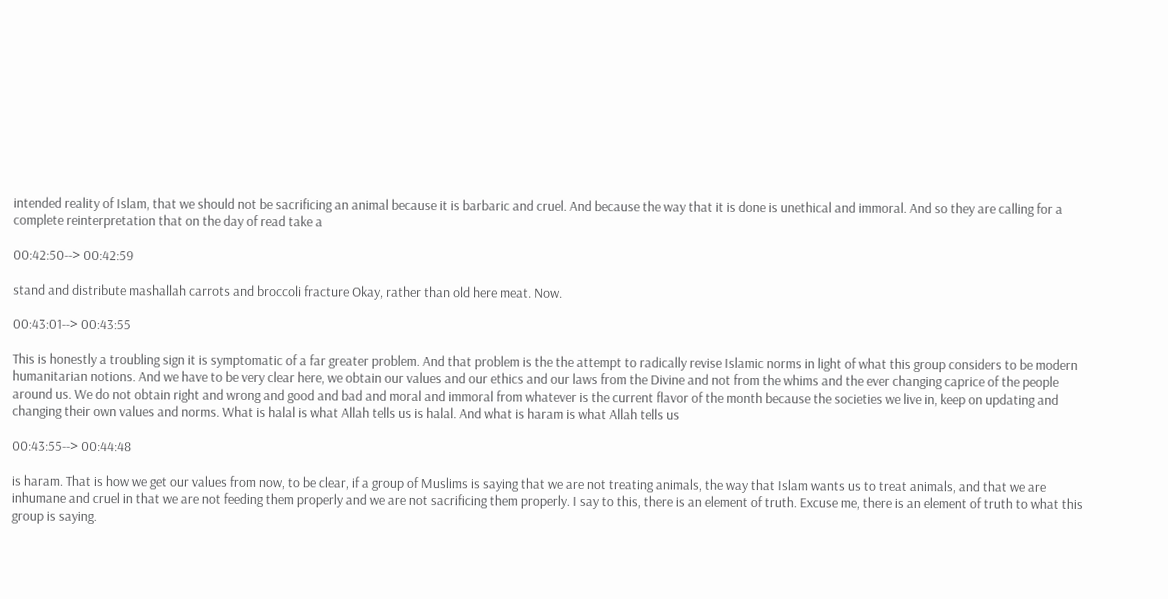intended reality of Islam, that we should not be sacrificing an animal because it is barbaric and cruel. And because the way that it is done is unethical and immoral. And so they are calling for a complete reinterpretation that on the day of read take a

00:42:50--> 00:42:59

stand and distribute mashallah carrots and broccoli fracture Okay, rather than old here meat. Now.

00:43:01--> 00:43:55

This is honestly a troubling sign it is symptomatic of a far greater problem. And that problem is the the attempt to radically revise Islamic norms in light of what this group considers to be modern humanitarian notions. And we have to be very clear here, we obtain our values and our ethics and our laws from the Divine and not from the whims and the ever changing caprice of the people around us. We do not obtain right and wrong and good and bad and moral and immoral from whatever is the current flavor of the month because the societies we live in, keep on updating and changing their own values and norms. What is halal is what Allah tells us is halal. And what is haram is what Allah tells us

00:43:55--> 00:44:48

is haram. That is how we get our values from now, to be clear, if a group of Muslims is saying that we are not treating animals, the way that Islam wants us to treat animals, and that we are inhumane and cruel in that we are not feeding them properly and we are not sacrificing them properly. I say to this, there is an element of truth. Excuse me, there is an element of truth to what this group is saying.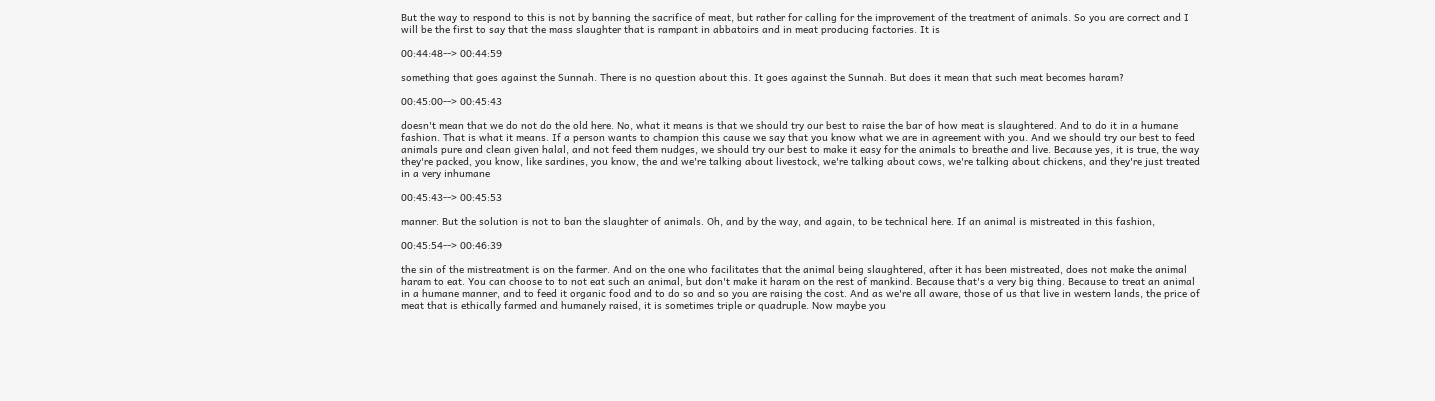But the way to respond to this is not by banning the sacrifice of meat, but rather for calling for the improvement of the treatment of animals. So you are correct and I will be the first to say that the mass slaughter that is rampant in abbatoirs and in meat producing factories. It is

00:44:48--> 00:44:59

something that goes against the Sunnah. There is no question about this. It goes against the Sunnah. But does it mean that such meat becomes haram?

00:45:00--> 00:45:43

doesn't mean that we do not do the old here. No, what it means is that we should try our best to raise the bar of how meat is slaughtered. And to do it in a humane fashion. That is what it means. If a person wants to champion this cause we say that you know what we are in agreement with you. And we should try our best to feed animals pure and clean given halal, and not feed them nudges, we should try our best to make it easy for the animals to breathe and live. Because yes, it is true, the way they're packed, you know, like sardines, you know, the and we're talking about livestock, we're talking about cows, we're talking about chickens, and they're just treated in a very inhumane

00:45:43--> 00:45:53

manner. But the solution is not to ban the slaughter of animals. Oh, and by the way, and again, to be technical here. If an animal is mistreated in this fashion,

00:45:54--> 00:46:39

the sin of the mistreatment is on the farmer. And on the one who facilitates that the animal being slaughtered, after it has been mistreated, does not make the animal haram to eat. You can choose to to not eat such an animal, but don't make it haram on the rest of mankind. Because that's a very big thing. Because to treat an animal in a humane manner, and to feed it organic food and to do so and so you are raising the cost. And as we're all aware, those of us that live in western lands, the price of meat that is ethically farmed and humanely raised, it is sometimes triple or quadruple. Now maybe you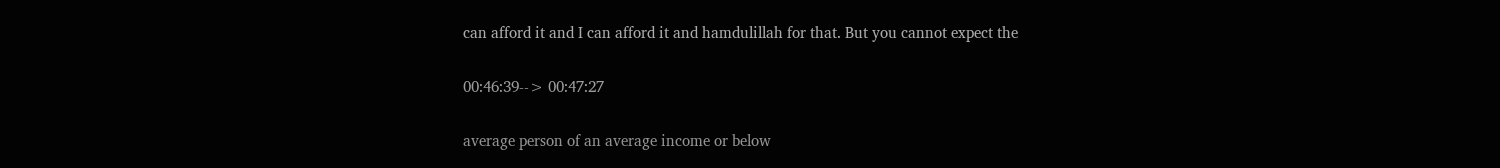can afford it and I can afford it and hamdulillah for that. But you cannot expect the

00:46:39--> 00:47:27

average person of an average income or below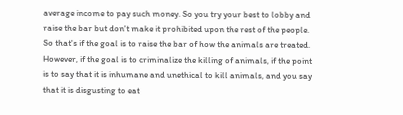average income to pay such money. So you try your best to lobby and raise the bar but don't make it prohibited upon the rest of the people. So that's if the goal is to raise the bar of how the animals are treated. However, if the goal is to criminalize the killing of animals, if the point is to say that it is inhumane and unethical to kill animals, and you say that it is disgusting to eat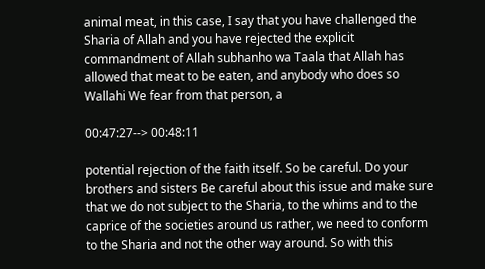animal meat, in this case, I say that you have challenged the Sharia of Allah and you have rejected the explicit commandment of Allah subhanho wa Taala that Allah has allowed that meat to be eaten, and anybody who does so Wallahi We fear from that person, a

00:47:27--> 00:48:11

potential rejection of the faith itself. So be careful. Do your brothers and sisters Be careful about this issue and make sure that we do not subject to the Sharia, to the whims and to the caprice of the societies around us rather, we need to conform to the Sharia and not the other way around. So with this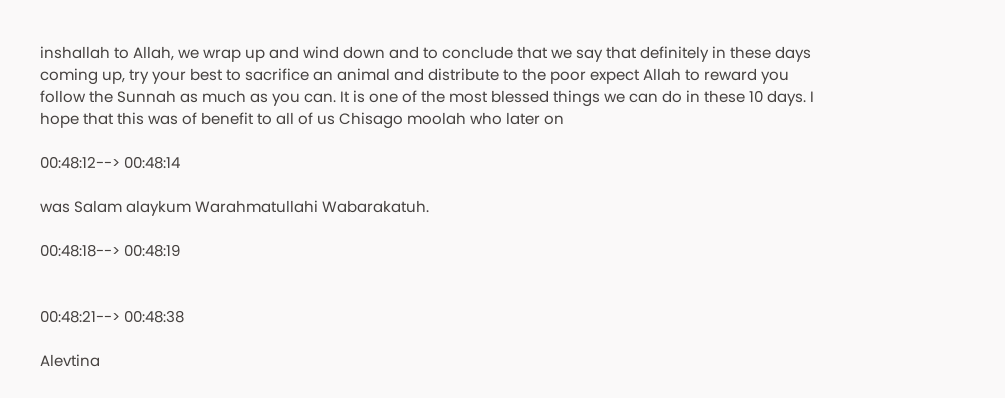inshallah to Allah, we wrap up and wind down and to conclude that we say that definitely in these days coming up, try your best to sacrifice an animal and distribute to the poor expect Allah to reward you follow the Sunnah as much as you can. It is one of the most blessed things we can do in these 10 days. I hope that this was of benefit to all of us Chisago moolah who later on

00:48:12--> 00:48:14

was Salam alaykum Warahmatullahi Wabarakatuh.

00:48:18--> 00:48:19


00:48:21--> 00:48:38

Alevtina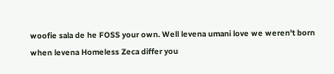woofie sala de he FOSS your own. Well levena umani love we weren't born when levena Homeless Zeca differ you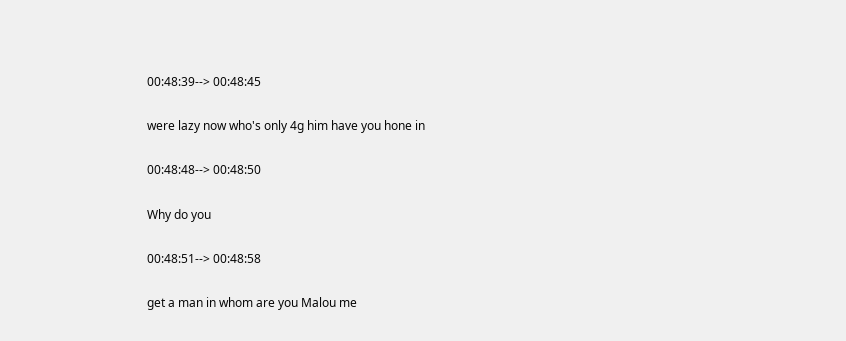00:48:39--> 00:48:45

were lazy now who's only 4g him have you hone in

00:48:48--> 00:48:50

Why do you

00:48:51--> 00:48:58

get a man in whom are you Malou me